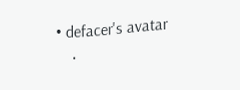• defacer's avatar
    ·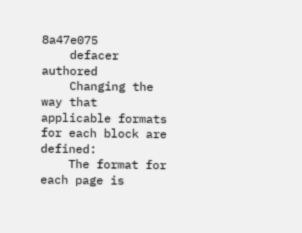8a47e075
    defacer authored
    Changing the way that applicable formats for each block are defined:
    The format for each page is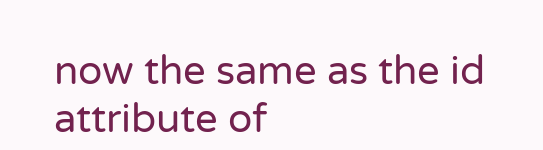now the same as the id attribute of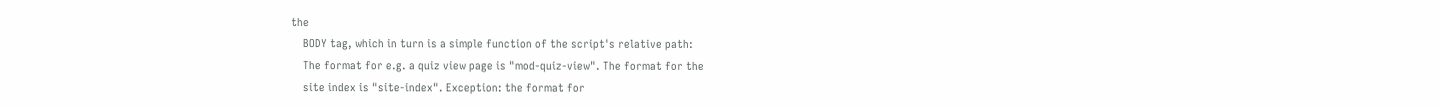the
    BODY tag, which in turn is a simple function of the script's relative path:
    The format for e.g. a quiz view page is "mod-quiz-view". The format for the
    site index is "site-index". Exception: the format for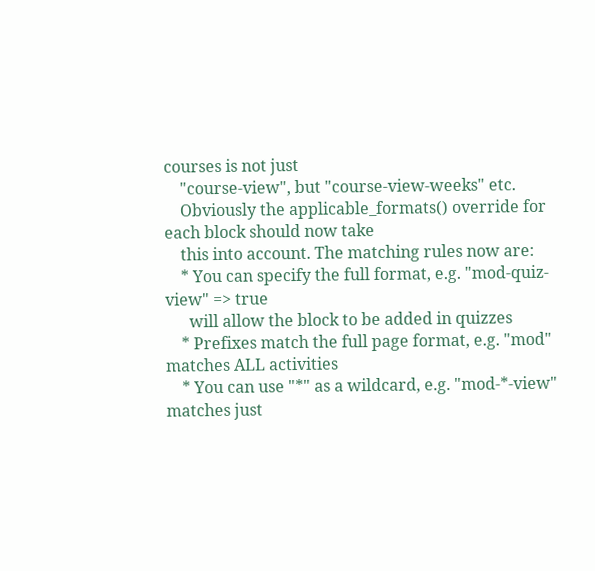courses is not just
    "course-view", but "course-view-weeks" etc.
    Obviously the applicable_formats() override for each block should now take
    this into account. The matching rules now are:
    * You can specify the full format, e.g. "mod-quiz-view" => true
      will allow the block to be added in quizzes
    * Prefixes match the full page format, e.g. "mod" matches ALL activities
    * You can use "*" as a wildcard, e.g. "mod-*-view" matches just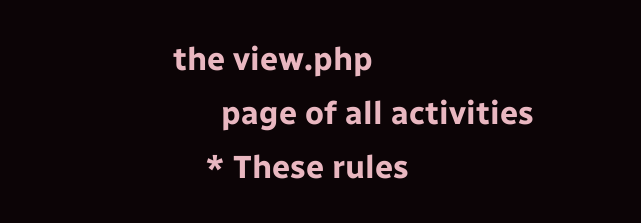the view.php
      page of all activities
    * These rules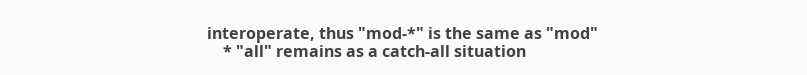interoperate, thus "mod-*" is the same as "mod"
    * "all" remains as a catch-all situation